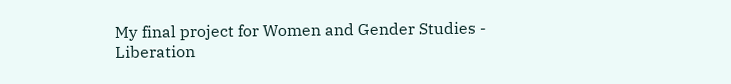My final project for Women and Gender Studies - Liberation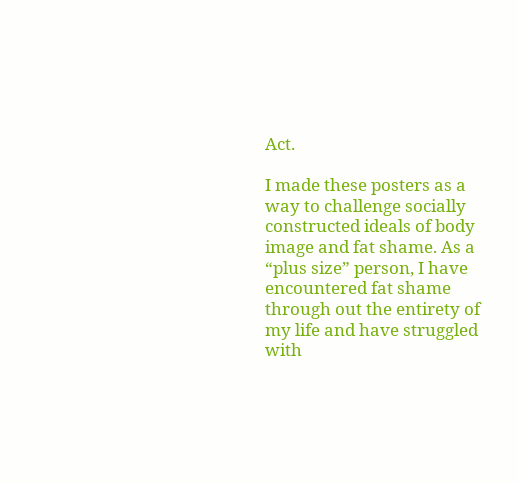Act.

I made these posters as a way to challenge socially constructed ideals of body image and fat shame. As a “plus size” person, I have encountered fat shame through out the entirety of my life and have struggled with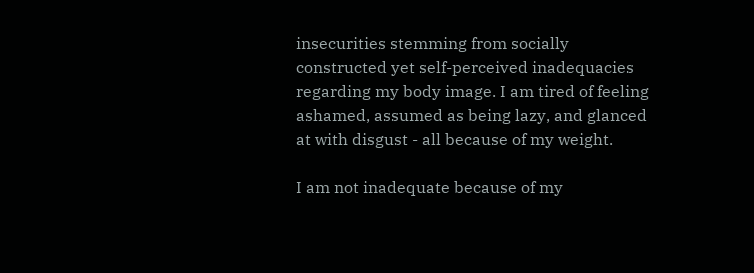insecurities stemming from socially constructed yet self-perceived inadequacies regarding my body image. I am tired of feeling ashamed, assumed as being lazy, and glanced at with disgust - all because of my weight.

I am not inadequate because of my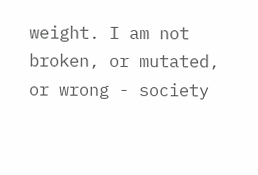weight. I am not broken, or mutated, or wrong - society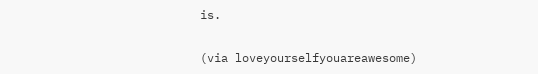is.

(via loveyourselfyouareawesome)